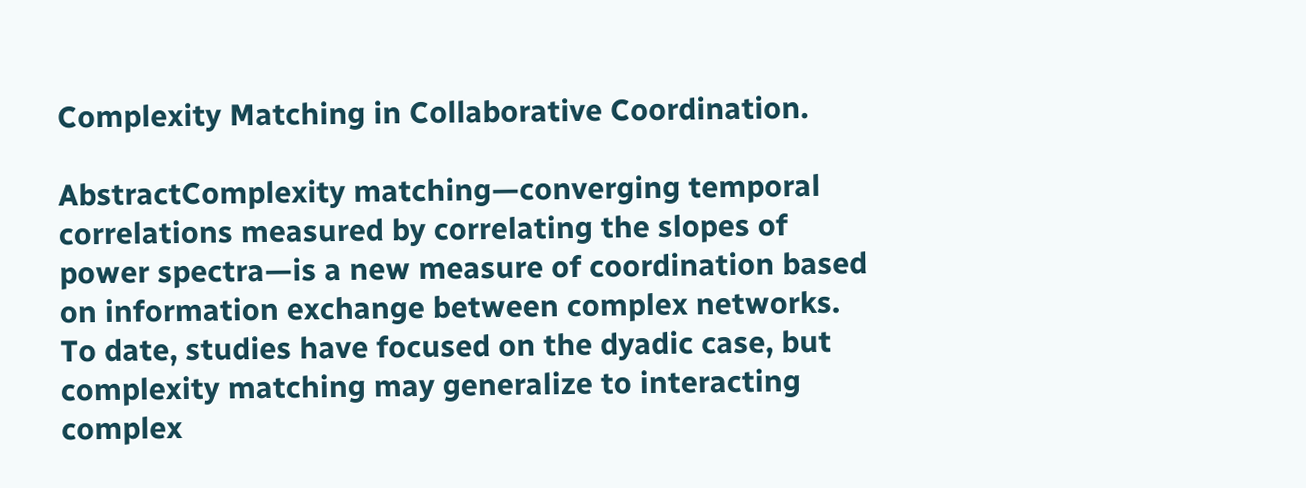Complexity Matching in Collaborative Coordination.

AbstractComplexity matching—converging temporal correlations measured by correlating the slopes of power spectra—is a new measure of coordination based on information exchange between complex networks. To date, studies have focused on the dyadic case, but complexity matching may generalize to interacting complex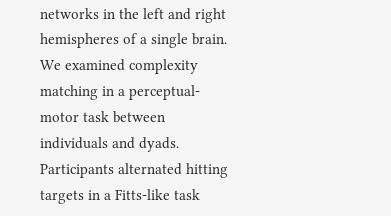networks in the left and right hemispheres of a single brain. We examined complexity matching in a perceptual-motor task between individuals and dyads. Participants alternated hitting targets in a Fitts-like task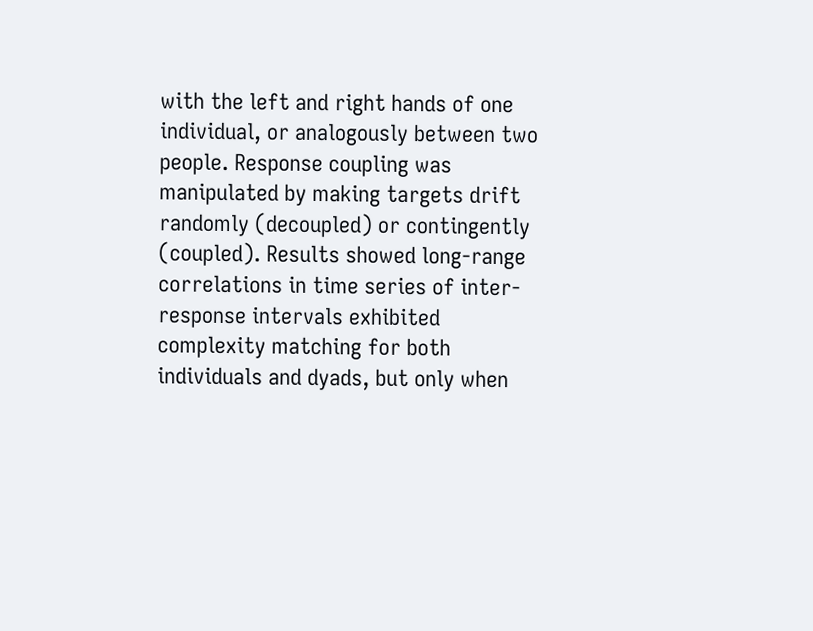with the left and right hands of one individual, or analogously between two people. Response coupling was manipulated by making targets drift randomly (decoupled) or contingently (coupled). Results showed long-range correlations in time series of inter-response intervals exhibited complexity matching for both individuals and dyads, but only when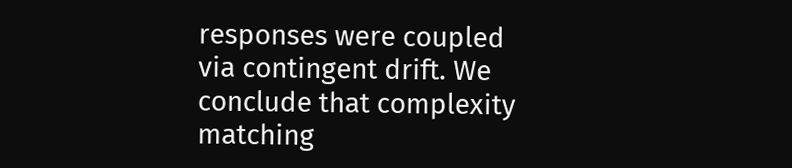responses were coupled via contingent drift. We conclude that complexity matching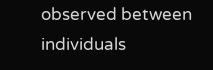observed between individuals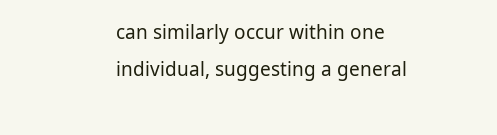can similarly occur within one individual, suggesting a general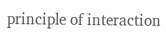principle of interaction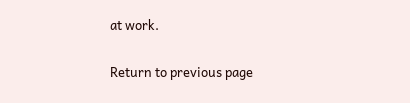at work.

Return to previous page